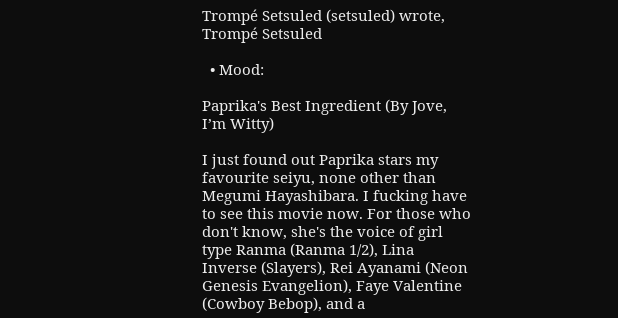Trompé Setsuled (setsuled) wrote,
Trompé Setsuled

  • Mood:

Paprika's Best Ingredient (By Jove, I’m Witty)

I just found out Paprika stars my favourite seiyu, none other than Megumi Hayashibara. I fucking have to see this movie now. For those who don't know, she's the voice of girl type Ranma (Ranma 1/2), Lina Inverse (Slayers), Rei Ayanami (Neon Genesis Evangelion), Faye Valentine (Cowboy Bebop), and a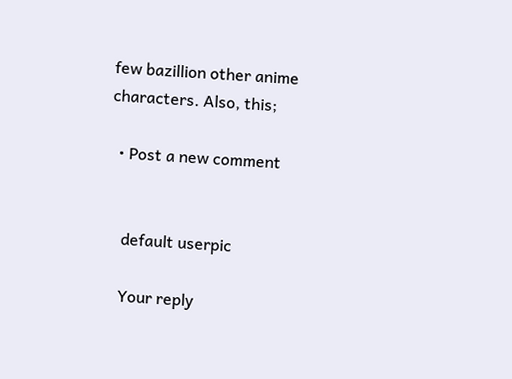few bazillion other anime characters. Also, this;

  • Post a new comment


    default userpic

    Your reply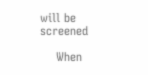will be screened

    When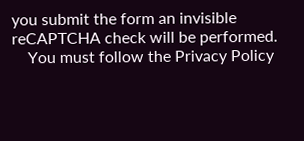you submit the form an invisible reCAPTCHA check will be performed.
    You must follow the Privacy Policy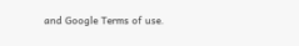and Google Terms of use.